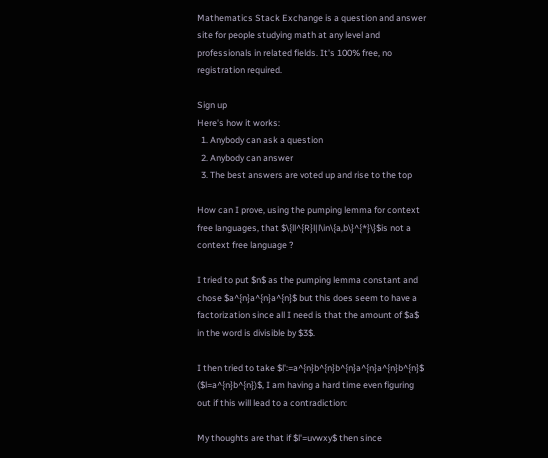Mathematics Stack Exchange is a question and answer site for people studying math at any level and professionals in related fields. It's 100% free, no registration required.

Sign up
Here's how it works:
  1. Anybody can ask a question
  2. Anybody can answer
  3. The best answers are voted up and rise to the top

How can I prove, using the pumping lemma for context free languages, that $\{ll^{R}l|l\in\{a,b\}^{*}\}$is not a context free language ?

I tried to put $n$ as the pumping lemma constant and chose $a^{n}a^{n}a^{n}$ but this does seem to have a factorization since all I need is that the amount of $a$ in the word is divisible by $3$.

I then tried to take $l':=a^{n}b^{n}b^{n}a^{n}a^{n}b^{n}$ ($l=a^{n}b^{n})$, I am having a hard time even figuring out if this will lead to a contradiction:

My thoughts are that if $l'=uvwxy$ then since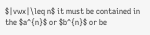$|vwx|\leq n$ it must be contained in the $a^{n}$ or $b^{n}$ or be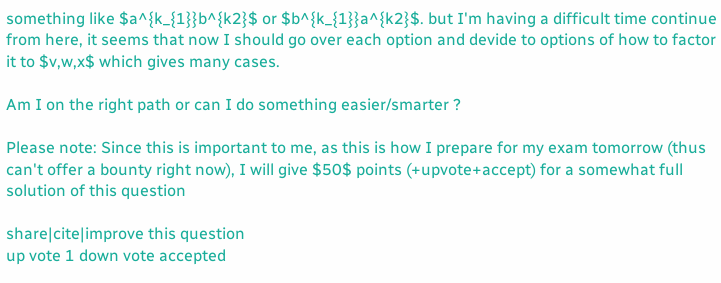something like $a^{k_{1}}b^{k2}$ or $b^{k_{1}}a^{k2}$. but I'm having a difficult time continue from here, it seems that now I should go over each option and devide to options of how to factor it to $v,w,x$ which gives many cases.

Am I on the right path or can I do something easier/smarter ?

Please note: Since this is important to me, as this is how I prepare for my exam tomorrow (thus can't offer a bounty right now), I will give $50$ points (+upvote+accept) for a somewhat full solution of this question

share|cite|improve this question
up vote 1 down vote accepted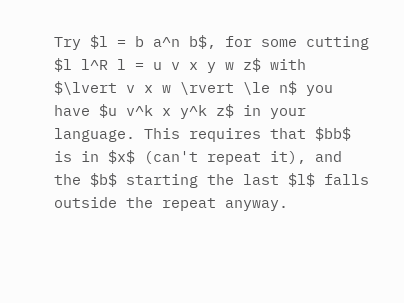Try $l = b a^n b$, for some cutting $l l^R l = u v x y w z$ with $\lvert v x w \rvert \le n$ you have $u v^k x y^k z$ in your language. This requires that $bb$ is in $x$ (can't repeat it), and the $b$ starting the last $l$ falls outside the repeat anyway.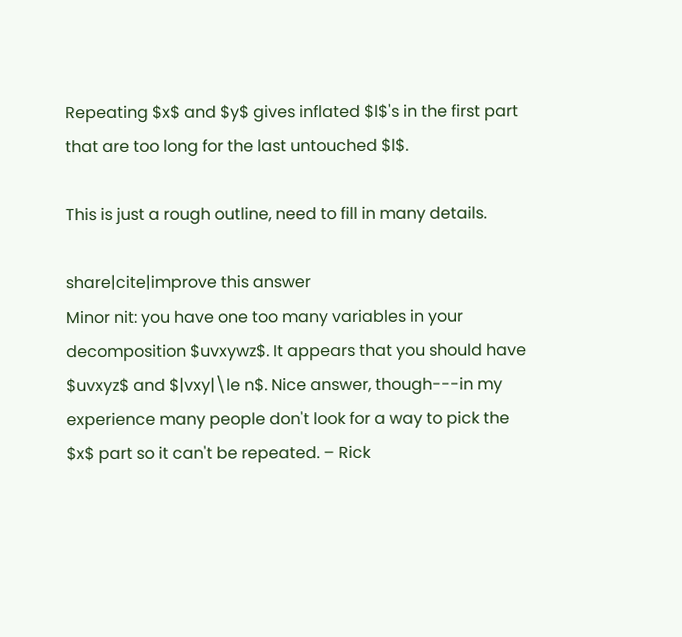Repeating $x$ and $y$ gives inflated $l$'s in the first part that are too long for the last untouched $l$.

This is just a rough outline, need to fill in many details.

share|cite|improve this answer
Minor nit: you have one too many variables in your decomposition $uvxywz$. It appears that you should have $uvxyz$ and $|vxy|\le n$. Nice answer, though---in my experience many people don't look for a way to pick the $x$ part so it can't be repeated. – Rick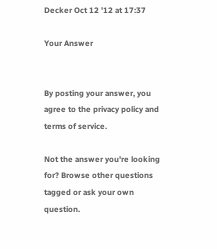Decker Oct 12 '12 at 17:37

Your Answer


By posting your answer, you agree to the privacy policy and terms of service.

Not the answer you're looking for? Browse other questions tagged or ask your own question.